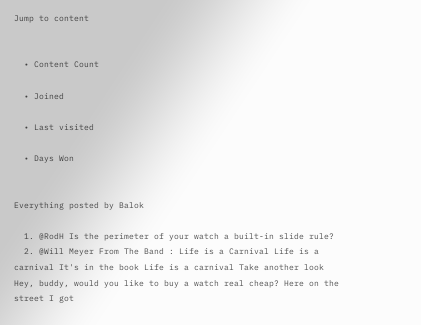Jump to content


  • Content Count

  • Joined

  • Last visited

  • Days Won


Everything posted by Balok

  1. @RodH Is the perimeter of your watch a built-in slide rule?
  2. @Will Meyer From The Band : Life is a Carnival Life is a carnival It's in the book Life is a carnival Take another look Hey, buddy, would you like to buy a watch real cheap? Here on the street I got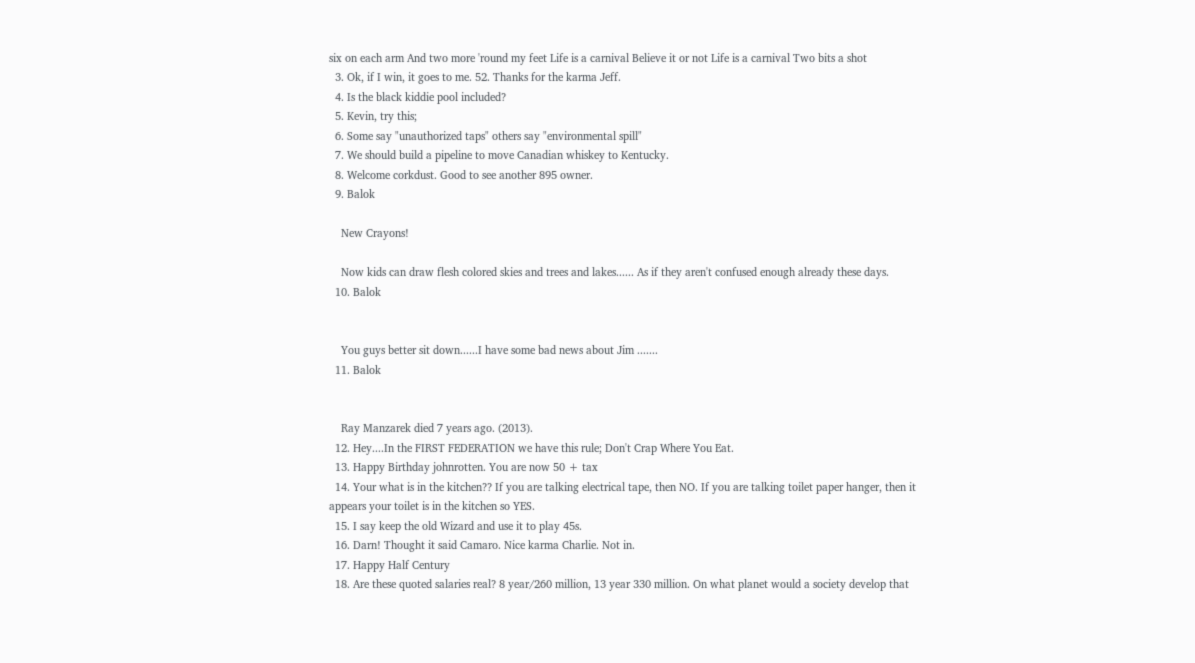six on each arm And two more 'round my feet Life is a carnival Believe it or not Life is a carnival Two bits a shot
  3. Ok, if I win, it goes to me. 52. Thanks for the karma Jeff.
  4. Is the black kiddie pool included?
  5. Kevin, try this;
  6. Some say "unauthorized taps" others say "environmental spill"
  7. We should build a pipeline to move Canadian whiskey to Kentucky.
  8. Welcome corkdust. Good to see another 895 owner.
  9. Balok

    New Crayons!

    Now kids can draw flesh colored skies and trees and lakes...... As if they aren't confused enough already these days.
  10. Balok


    You guys better sit down......I have some bad news about Jim .......
  11. Balok


    Ray Manzarek died 7 years ago. (2013).
  12. Hey....In the FIRST FEDERATION we have this rule; Don't Crap Where You Eat.
  13. Happy Birthday johnrotten. You are now 50 + tax
  14. Your what is in the kitchen?? If you are talking electrical tape, then NO. If you are talking toilet paper hanger, then it appears your toilet is in the kitchen so YES.
  15. I say keep the old Wizard and use it to play 45s.
  16. Darn! Thought it said Camaro. Nice karma Charlie. Not in.
  17. Happy Half Century
  18. Are these quoted salaries real? 8 year/260 million, 13 year 330 million. On what planet would a society develop that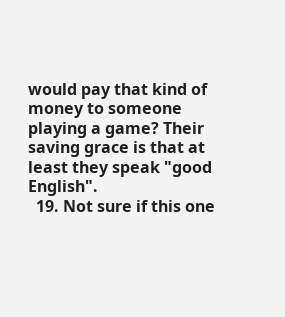would pay that kind of money to someone playing a game? Their saving grace is that at least they speak "good English".
  19. Not sure if this one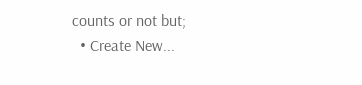counts or not but;
  • Create New...